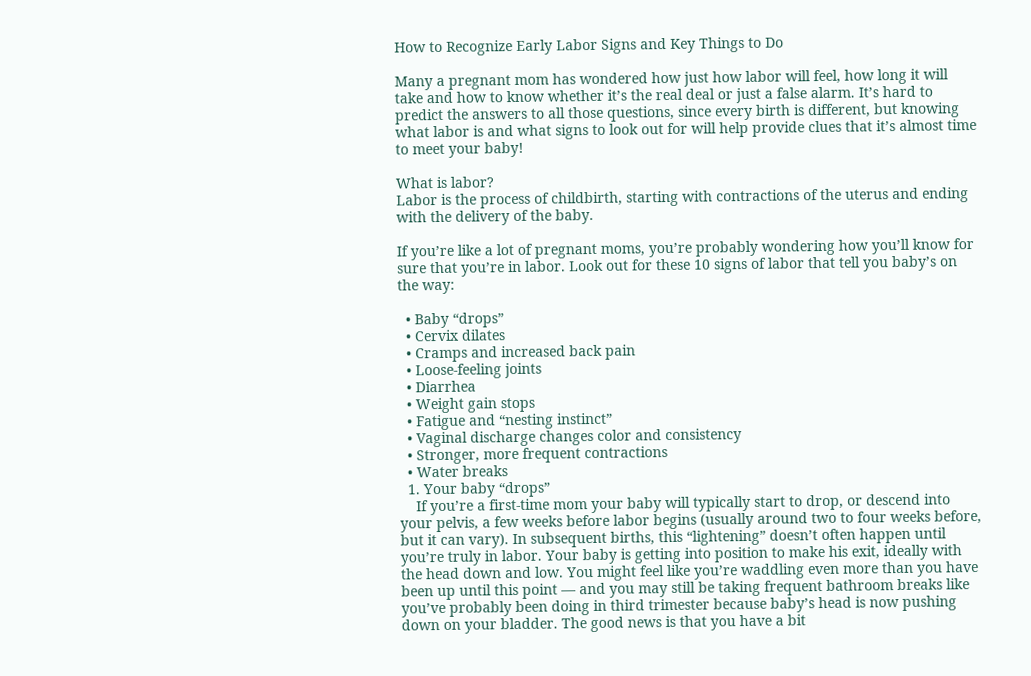How to Recognize Early Labor Signs and Key Things to Do

Many a pregnant mom has wondered how just how labor will feel, how long it will take and how to know whether it’s the real deal or just a false alarm. It’s hard to predict the answers to all those questions, since every birth is different, but knowing what labor is and what signs to look out for will help provide clues that it’s almost time to meet your baby!

What is labor?
Labor is the process of childbirth, starting with contractions of the uterus and ending with the delivery of the baby.

If you’re like a lot of pregnant moms, you’re probably wondering how you’ll know for sure that you’re in labor. Look out for these 10 signs of labor that tell you baby’s on the way:

  • Baby “drops”
  • Cervix dilates
  • Cramps and increased back pain
  • Loose-feeling joints
  • Diarrhea
  • Weight gain stops
  • Fatigue and “nesting instinct”
  • Vaginal discharge changes color and consistency
  • Stronger, more frequent contractions
  • Water breaks
  1. Your baby “drops”
    If you’re a first-time mom your baby will typically start to drop, or descend into your pelvis, a few weeks before labor begins (usually around two to four weeks before, but it can vary). In subsequent births, this “lightening” doesn’t often happen until you’re truly in labor. Your baby is getting into position to make his exit, ideally with the head down and low. You might feel like you’re waddling even more than you have been up until this point — and you may still be taking frequent bathroom breaks like you’ve probably been doing in third trimester because baby’s head is now pushing down on your bladder. The good news is that you have a bit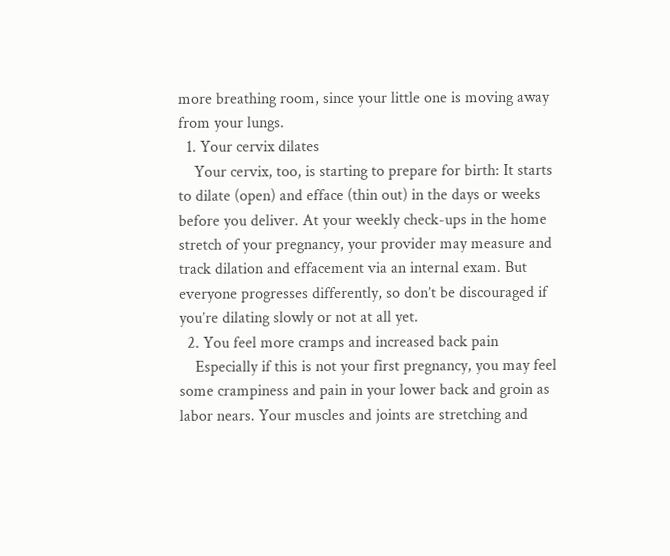more breathing room, since your little one is moving away from your lungs.
  1. Your cervix dilates
    Your cervix, too, is starting to prepare for birth: It starts to dilate (open) and efface (thin out) in the days or weeks before you deliver. At your weekly check-ups in the home stretch of your pregnancy, your provider may measure and track dilation and effacement via an internal exam. But everyone progresses differently, so don’t be discouraged if you’re dilating slowly or not at all yet.
  2. You feel more cramps and increased back pain
    Especially if this is not your first pregnancy, you may feel some crampiness and pain in your lower back and groin as labor nears. Your muscles and joints are stretching and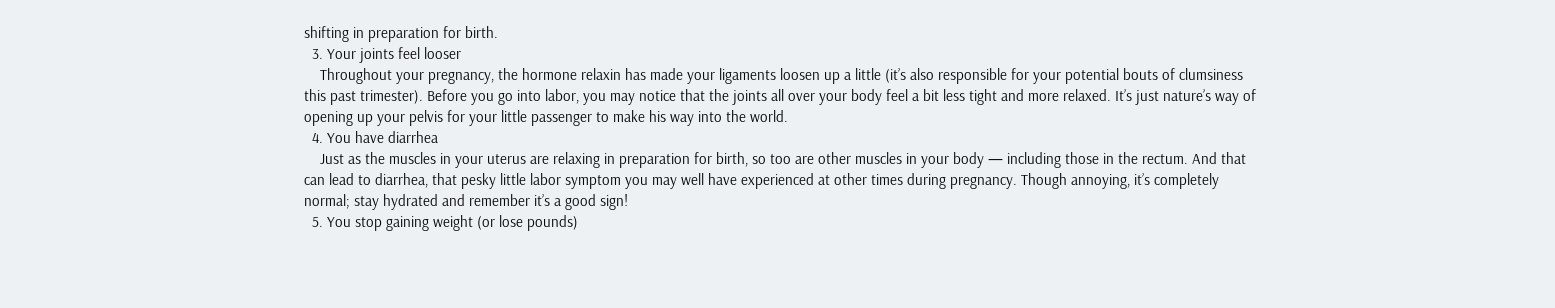shifting in preparation for birth.
  3. Your joints feel looser
    Throughout your pregnancy, the hormone relaxin has made your ligaments loosen up a little (it’s also responsible for your potential bouts of clumsiness this past trimester). Before you go into labor, you may notice that the joints all over your body feel a bit less tight and more relaxed. It’s just nature’s way of opening up your pelvis for your little passenger to make his way into the world.
  4. You have diarrhea
    Just as the muscles in your uterus are relaxing in preparation for birth, so too are other muscles in your body — including those in the rectum. And that can lead to diarrhea, that pesky little labor symptom you may well have experienced at other times during pregnancy. Though annoying, it’s completely normal; stay hydrated and remember it’s a good sign!
  5. You stop gaining weight (or lose pounds)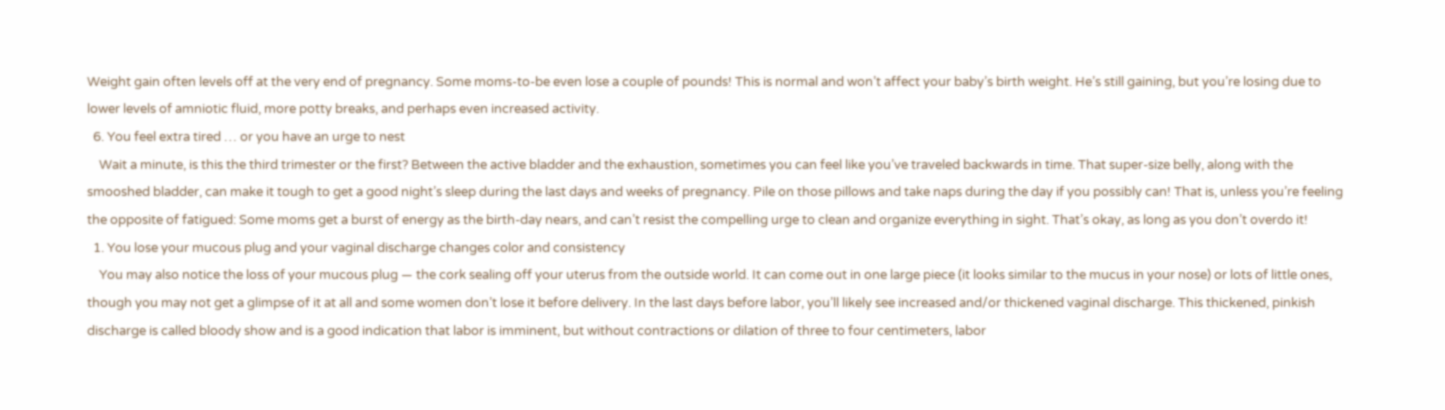Weight gain often levels off at the very end of pregnancy. Some moms-to-be even lose a couple of pounds! This is normal and won’t affect your baby’s birth weight. He’s still gaining, but you’re losing due to lower levels of amniotic fluid, more potty breaks, and perhaps even increased activity.
  6. You feel extra tired … or you have an urge to nest
    Wait a minute, is this the third trimester or the first? Between the active bladder and the exhaustion, sometimes you can feel like you’ve traveled backwards in time. That super-size belly, along with the smooshed bladder, can make it tough to get a good night’s sleep during the last days and weeks of pregnancy. Pile on those pillows and take naps during the day if you possibly can! That is, unless you’re feeling the opposite of fatigued: Some moms get a burst of energy as the birth-day nears, and can’t resist the compelling urge to clean and organize everything in sight. That’s okay, as long as you don’t overdo it!
  1. You lose your mucous plug and your vaginal discharge changes color and consistency
    You may also notice the loss of your mucous plug — the cork sealing off your uterus from the outside world. It can come out in one large piece (it looks similar to the mucus in your nose) or lots of little ones, though you may not get a glimpse of it at all and some women don’t lose it before delivery. In the last days before labor, you’ll likely see increased and/or thickened vaginal discharge. This thickened, pinkish discharge is called bloody show and is a good indication that labor is imminent, but without contractions or dilation of three to four centimeters, labor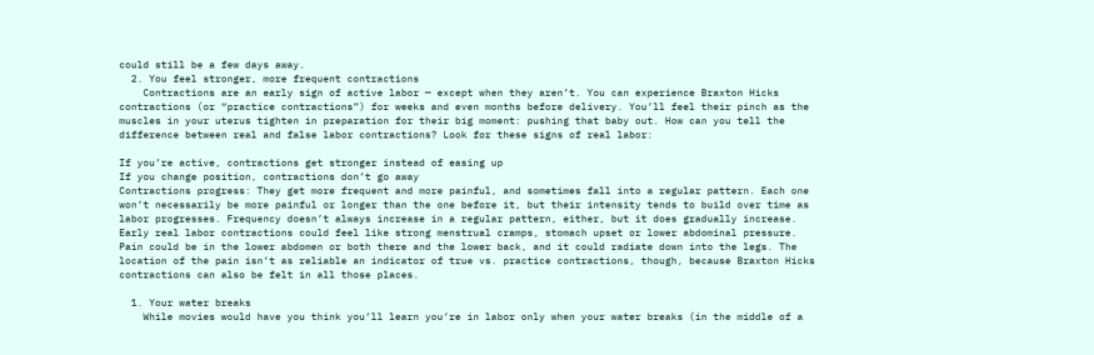could still be a few days away.
  2. You feel stronger, more frequent contractions
    Contractions are an early sign of active labor — except when they aren’t. You can experience Braxton Hicks contractions (or “practice contractions”) for weeks and even months before delivery. You’ll feel their pinch as the muscles in your uterus tighten in preparation for their big moment: pushing that baby out. How can you tell the difference between real and false labor contractions? Look for these signs of real labor:

If you’re active, contractions get stronger instead of easing up
If you change position, contractions don’t go away
Contractions progress: They get more frequent and more painful, and sometimes fall into a regular pattern. Each one won’t necessarily be more painful or longer than the one before it, but their intensity tends to build over time as labor progresses. Frequency doesn’t always increase in a regular pattern, either, but it does gradually increase.
Early real labor contractions could feel like strong menstrual cramps, stomach upset or lower abdominal pressure. Pain could be in the lower abdomen or both there and the lower back, and it could radiate down into the legs. The location of the pain isn’t as reliable an indicator of true vs. practice contractions, though, because Braxton Hicks contractions can also be felt in all those places.

  1. Your water breaks
    While movies would have you think you’ll learn you’re in labor only when your water breaks (in the middle of a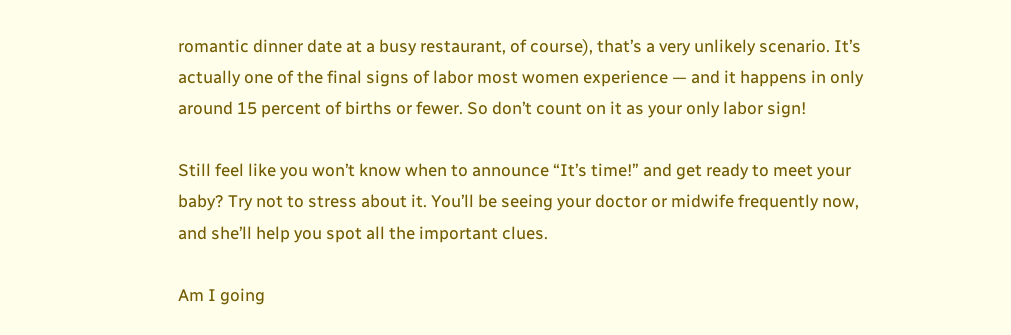romantic dinner date at a busy restaurant, of course), that’s a very unlikely scenario. It’s actually one of the final signs of labor most women experience — and it happens in only around 15 percent of births or fewer. So don’t count on it as your only labor sign!

Still feel like you won’t know when to announce “It’s time!” and get ready to meet your baby? Try not to stress about it. You’ll be seeing your doctor or midwife frequently now, and she’ll help you spot all the important clues.

Am I going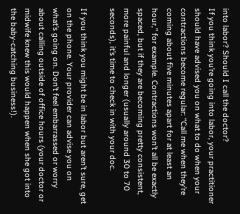into labor? Should I call the doctor?
If you think you’re going into labor, your practitioner should have advised you on what to do when your contractions become regular: “Call me when they’re coming about five minutes apart for at least an hour,” for example. Contractions won’t all be exactly spaced, but if they are becoming pretty consistent, more painful and longer (usually around 30 to 70 seconds), it’s time to check in with your doc.

If you think you might be in labor but aren’t sure, get on the phone. Your provider can advise you on what’s going on. Don’t feel embarrassed or worry about calling outside of office hours (your doctor or midwife knew this would happen when she got into the baby-catching business!).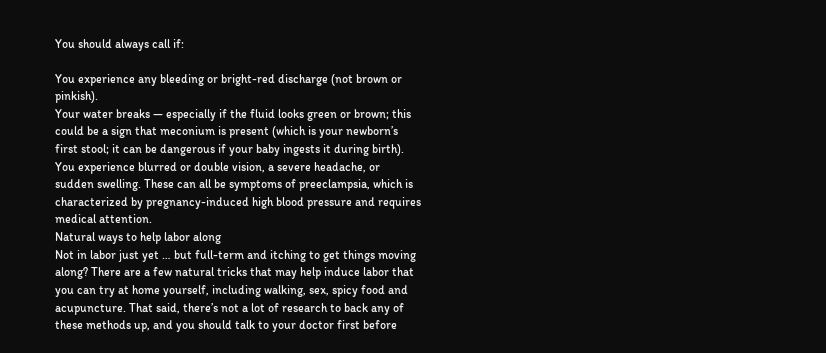You should always call if:

You experience any bleeding or bright-red discharge (not brown or pinkish).
Your water breaks — especially if the fluid looks green or brown; this could be a sign that meconium is present (which is your newborn’s first stool; it can be dangerous if your baby ingests it during birth).
You experience blurred or double vision, a severe headache, or sudden swelling. These can all be symptoms of preeclampsia, which is characterized by pregnancy-induced high blood pressure and requires medical attention.
Natural ways to help labor along
Not in labor just yet … but full-term and itching to get things moving along? There are a few natural tricks that may help induce labor that you can try at home yourself, including walking, sex, spicy food and acupuncture. That said, there’s not a lot of research to back any of these methods up, and you should talk to your doctor first before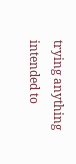trying anything intended to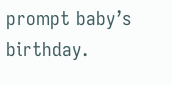prompt baby’s birthday.